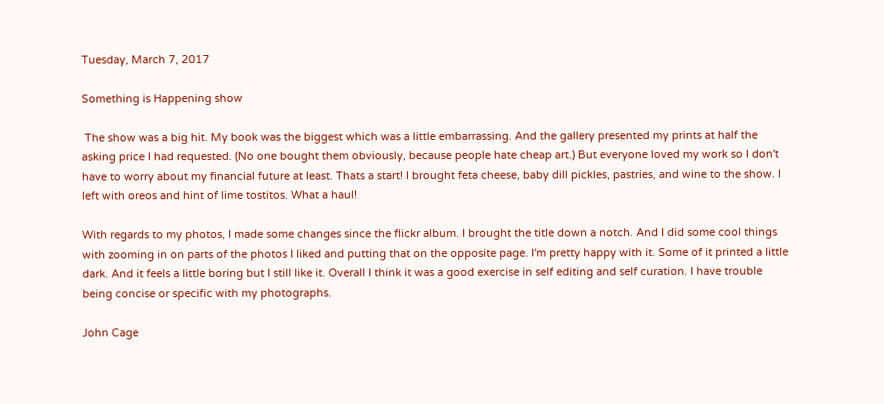Tuesday, March 7, 2017

Something is Happening show

 The show was a big hit. My book was the biggest which was a little embarrassing. And the gallery presented my prints at half the asking price I had requested. (No one bought them obviously, because people hate cheap art.) But everyone loved my work so I don't have to worry about my financial future at least. Thats a start! I brought feta cheese, baby dill pickles, pastries, and wine to the show. I left with oreos and hint of lime tostitos. What a haul!

With regards to my photos, I made some changes since the flickr album. I brought the title down a notch. And I did some cool things with zooming in on parts of the photos I liked and putting that on the opposite page. I'm pretty happy with it. Some of it printed a little dark. And it feels a little boring but I still like it. Overall I think it was a good exercise in self editing and self curation. I have trouble being concise or specific with my photographs.

John Cage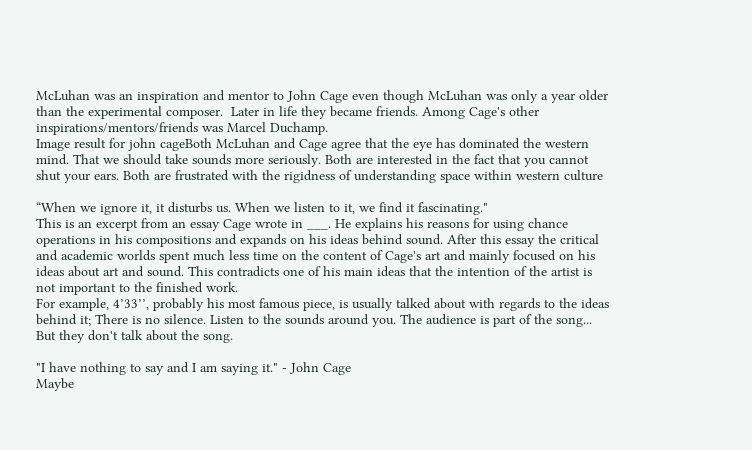McLuhan was an inspiration and mentor to John Cage even though McLuhan was only a year older than the experimental composer.  Later in life they became friends. Among Cage's other inspirations/mentors/friends was Marcel Duchamp.
Image result for john cageBoth McLuhan and Cage agree that the eye has dominated the western mind. That we should take sounds more seriously. Both are interested in the fact that you cannot shut your ears. Both are frustrated with the rigidness of understanding space within western culture

“When we ignore it, it disturbs us. When we listen to it, we find it fascinating."
This is an excerpt from an essay Cage wrote in ___. He explains his reasons for using chance operations in his compositions and expands on his ideas behind sound. After this essay the critical and academic worlds spent much less time on the content of Cage's art and mainly focused on his ideas about art and sound. This contradicts one of his main ideas that the intention of the artist is not important to the finished work.
For example, 4’33’’, probably his most famous piece, is usually talked about with regards to the ideas behind it; There is no silence. Listen to the sounds around you. The audience is part of the song... But they don't talk about the song.

"I have nothing to say and I am saying it." - John Cage
Maybe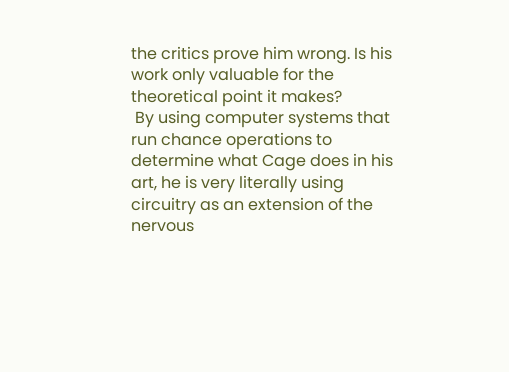the critics prove him wrong. Is his work only valuable for the theoretical point it makes?
 By using computer systems that run chance operations to determine what Cage does in his art, he is very literally using circuitry as an extension of the nervous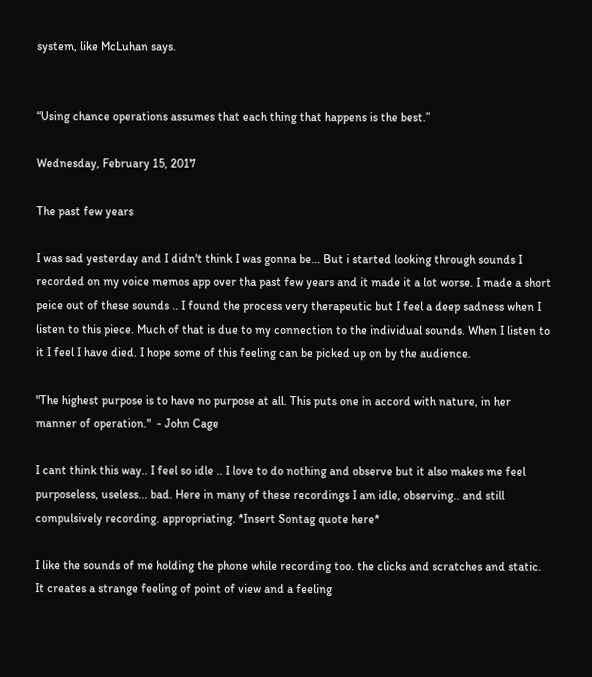system, like McLuhan says.


“Using chance operations assumes that each thing that happens is the best.”

Wednesday, February 15, 2017

The past few years

I was sad yesterday and I didn't think I was gonna be... But i started looking through sounds I recorded on my voice memos app over tha past few years and it made it a lot worse. I made a short peice out of these sounds .. I found the process very therapeutic but I feel a deep sadness when I listen to this piece. Much of that is due to my connection to the individual sounds. When I listen to it I feel I have died. I hope some of this feeling can be picked up on by the audience.

"The highest purpose is to have no purpose at all. This puts one in accord with nature, in her manner of operation."  - John Cage

I cant think this way.. I feel so idle .. I love to do nothing and observe but it also makes me feel purposeless, useless... bad. Here in many of these recordings I am idle, observing.. and still compulsively recording. appropriating. *Insert Sontag quote here*

I like the sounds of me holding the phone while recording too. the clicks and scratches and static. It creates a strange feeling of point of view and a feeling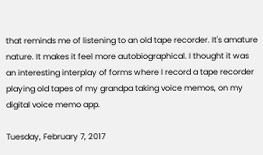that reminds me of listening to an old tape recorder. It's amature nature. It makes it feel more autobiographical. I thought it was an interesting interplay of forms where I record a tape recorder playing old tapes of my grandpa taking voice memos, on my digital voice memo app.

Tuesday, February 7, 2017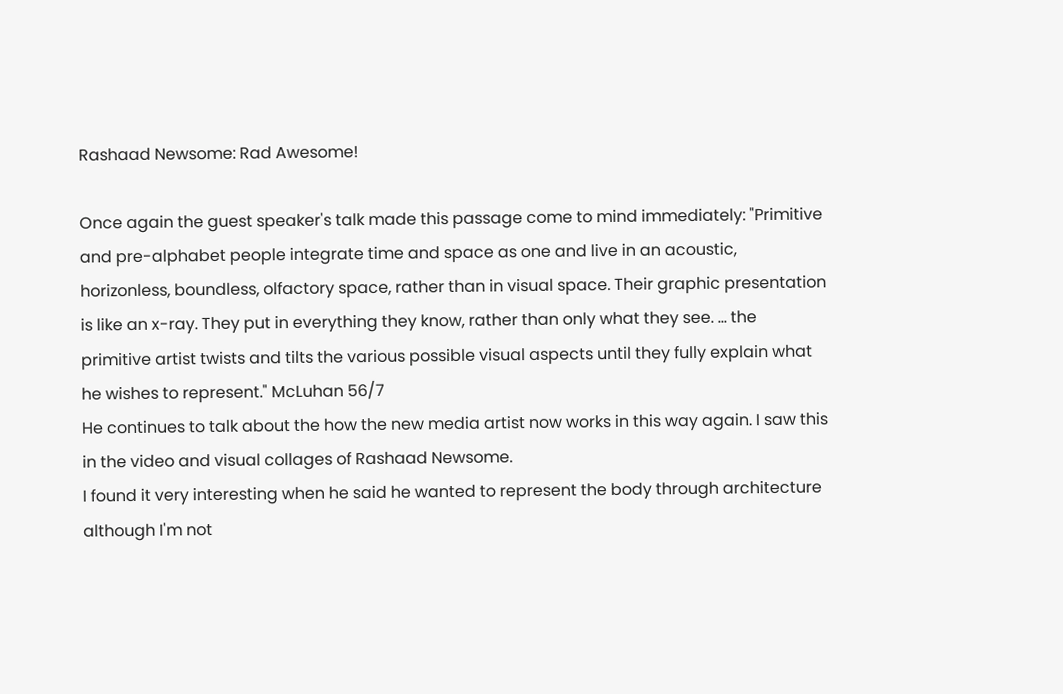Rashaad Newsome: Rad Awesome!

Once again the guest speaker's talk made this passage come to mind immediately: "Primitive and pre-alphabet people integrate time and space as one and live in an acoustic, horizonless, boundless, olfactory space, rather than in visual space. Their graphic presentation is like an x-ray. They put in everything they know, rather than only what they see. ... the primitive artist twists and tilts the various possible visual aspects until they fully explain what he wishes to represent." McLuhan 56/7
He continues to talk about the how the new media artist now works in this way again. I saw this in the video and visual collages of Rashaad Newsome.
I found it very interesting when he said he wanted to represent the body through architecture although I'm not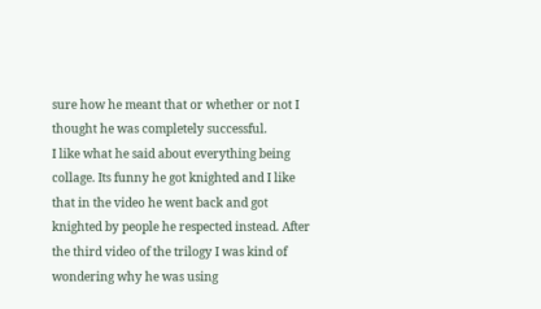sure how he meant that or whether or not I thought he was completely successful.
I like what he said about everything being collage. Its funny he got knighted and I like that in the video he went back and got knighted by people he respected instead. After the third video of the trilogy I was kind of wondering why he was using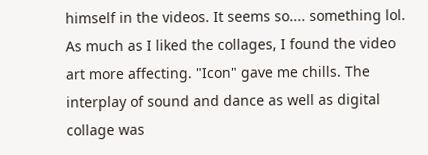himself in the videos. It seems so.... something lol.
As much as I liked the collages, I found the video art more affecting. "Icon" gave me chills. The interplay of sound and dance as well as digital collage was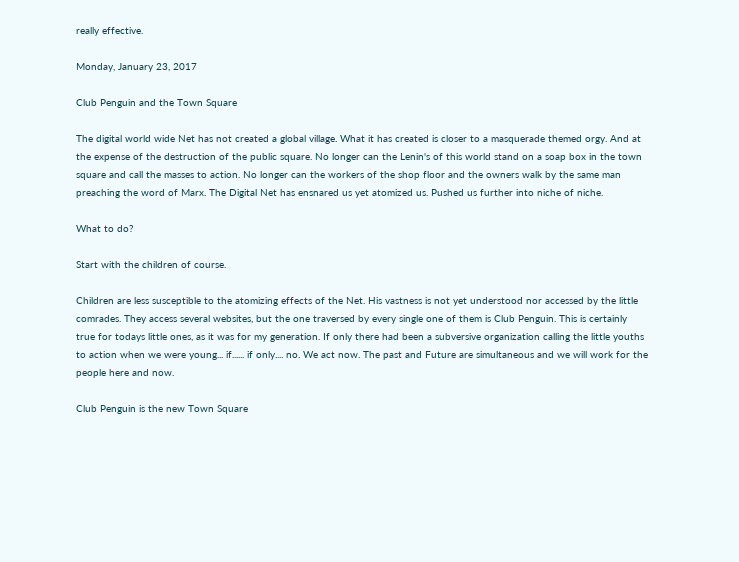really effective.

Monday, January 23, 2017

Club Penguin and the Town Square

The digital world wide Net has not created a global village. What it has created is closer to a masquerade themed orgy. And at the expense of the destruction of the public square. No longer can the Lenin's of this world stand on a soap box in the town square and call the masses to action. No longer can the workers of the shop floor and the owners walk by the same man preaching the word of Marx. The Digital Net has ensnared us yet atomized us. Pushed us further into niche of niche.

What to do?

Start with the children of course.

Children are less susceptible to the atomizing effects of the Net. His vastness is not yet understood nor accessed by the little comrades. They access several websites, but the one traversed by every single one of them is Club Penguin. This is certainly true for todays little ones, as it was for my generation. If only there had been a subversive organization calling the little youths to action when we were young... if...... if only.... no. We act now. The past and Future are simultaneous and we will work for the people here and now.

Club Penguin is the new Town Square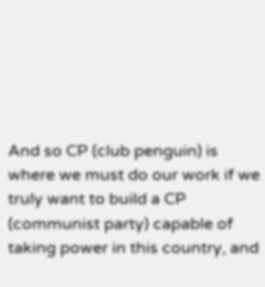And so CP (club penguin) is where we must do our work if we truly want to build a CP (communist party) capable of taking power in this country, and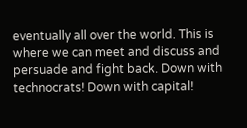eventually all over the world. This is where we can meet and discuss and persuade and fight back. Down with technocrats! Down with capital!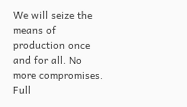We will seize the means of production once and for all. No more compromises. Full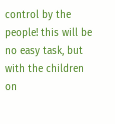control by the people! this will be no easy task, but with the children on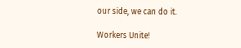our side, we can do it.

Workers Unite!